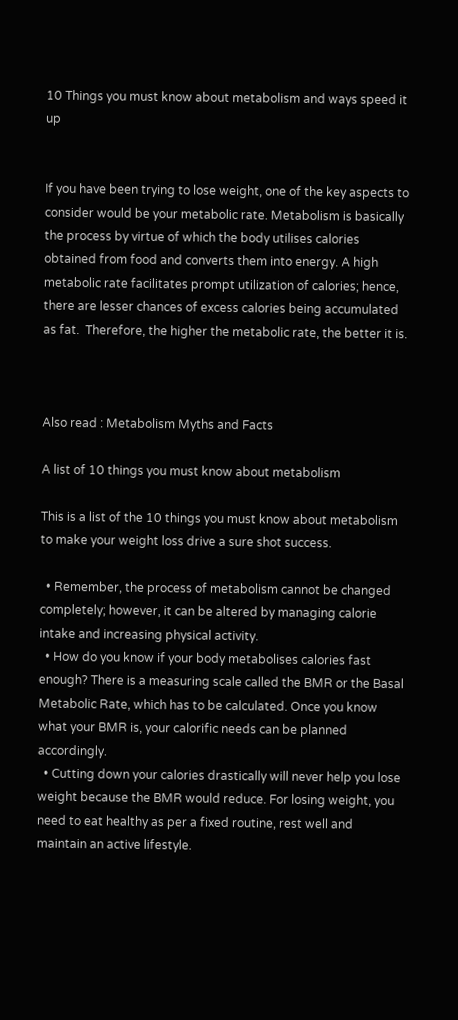10 Things you must know about metabolism and ways speed it up


If you have been trying to lose weight, one of the key aspects to consider would be your metabolic rate. Metabolism is basically the process by virtue of which the body utilises calories obtained from food and converts them into energy. A high metabolic rate facilitates prompt utilization of calories; hence, there are lesser chances of excess calories being accumulated as fat.  Therefore, the higher the metabolic rate, the better it is.



Also read : Metabolism Myths and Facts

A list of 10 things you must know about metabolism

This is a list of the 10 things you must know about metabolism to make your weight loss drive a sure shot success.

  • Remember, the process of metabolism cannot be changed completely; however, it can be altered by managing calorie intake and increasing physical activity.
  • How do you know if your body metabolises calories fast enough? There is a measuring scale called the BMR or the Basal Metabolic Rate, which has to be calculated. Once you know what your BMR is, your calorific needs can be planned accordingly.
  • Cutting down your calories drastically will never help you lose weight because the BMR would reduce. For losing weight, you need to eat healthy as per a fixed routine, rest well and maintain an active lifestyle.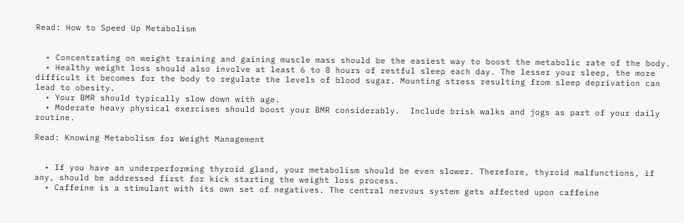Read: How to Speed Up Metabolism


  • Concentrating on weight training and gaining muscle mass should be the easiest way to boost the metabolic rate of the body.
  • Healthy weight loss should also involve at least 6 to 8 hours of restful sleep each day. The lesser your sleep, the more difficult it becomes for the body to regulate the levels of blood sugar. Mounting stress resulting from sleep deprivation can lead to obesity.
  • Your BMR should typically slow down with age.
  • Moderate heavy physical exercises should boost your BMR considerably.  Include brisk walks and jogs as part of your daily routine.

Read: Knowing Metabolism for Weight Management


  • If you have an underperforming thyroid gland, your metabolism should be even slower. Therefore, thyroid malfunctions, if any, should be addressed first for kick starting the weight loss process.
  • Caffeine is a stimulant with its own set of negatives. The central nervous system gets affected upon caffeine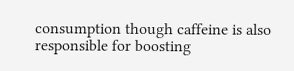consumption though caffeine is also responsible for boosting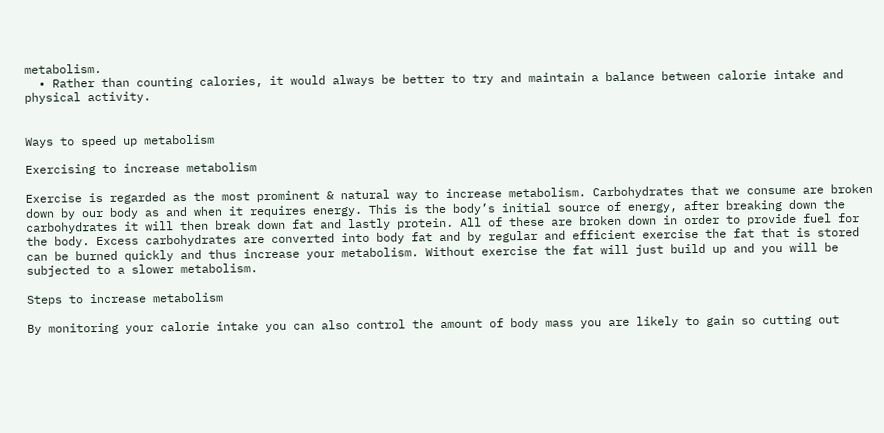metabolism.
  • Rather than counting calories, it would always be better to try and maintain a balance between calorie intake and physical activity.


Ways to speed up metabolism

Exercising to increase metabolism

Exercise is regarded as the most prominent & natural way to increase metabolism. Carbohydrates that we consume are broken down by our body as and when it requires energy. This is the body’s initial source of energy, after breaking down the carbohydrates it will then break down fat and lastly protein. All of these are broken down in order to provide fuel for the body. Excess carbohydrates are converted into body fat and by regular and efficient exercise the fat that is stored can be burned quickly and thus increase your metabolism. Without exercise the fat will just build up and you will be subjected to a slower metabolism.

Steps to increase metabolism

By monitoring your calorie intake you can also control the amount of body mass you are likely to gain so cutting out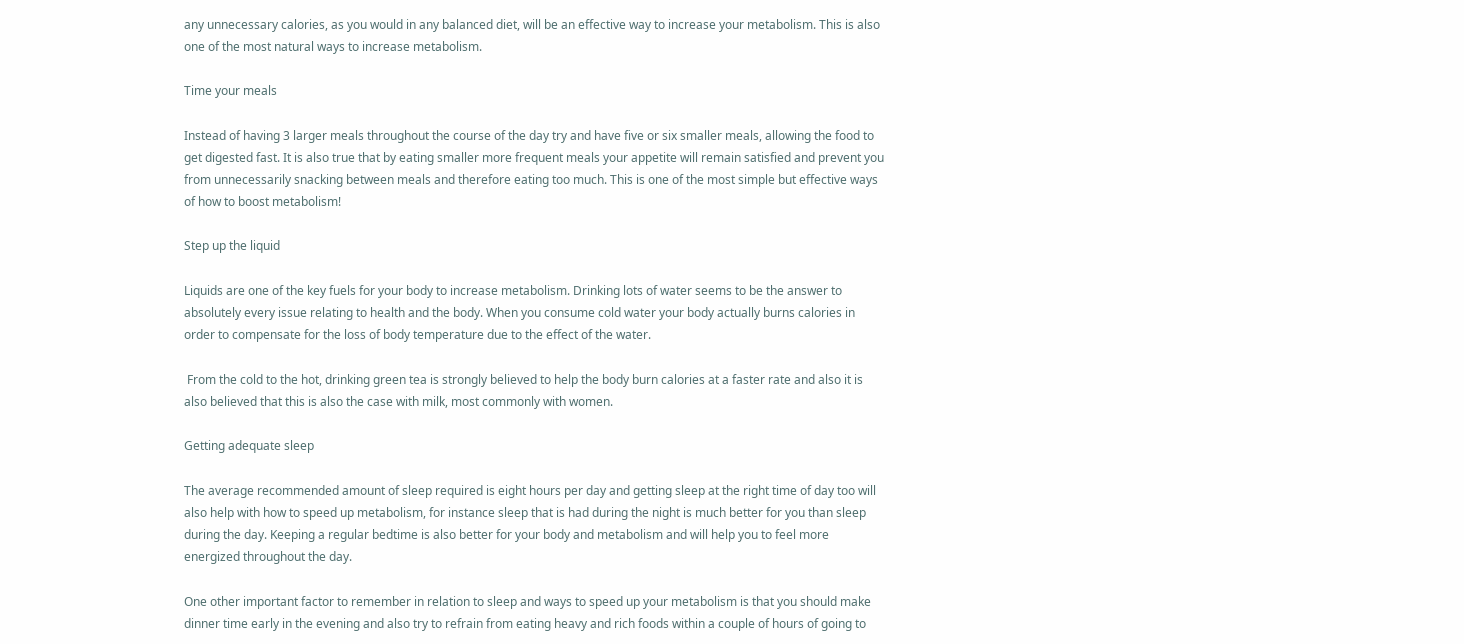any unnecessary calories, as you would in any balanced diet, will be an effective way to increase your metabolism. This is also one of the most natural ways to increase metabolism.

Time your meals

Instead of having 3 larger meals throughout the course of the day try and have five or six smaller meals, allowing the food to get digested fast. It is also true that by eating smaller more frequent meals your appetite will remain satisfied and prevent you from unnecessarily snacking between meals and therefore eating too much. This is one of the most simple but effective ways of how to boost metabolism!

Step up the liquid

Liquids are one of the key fuels for your body to increase metabolism. Drinking lots of water seems to be the answer to absolutely every issue relating to health and the body. When you consume cold water your body actually burns calories in order to compensate for the loss of body temperature due to the effect of the water.

 From the cold to the hot, drinking green tea is strongly believed to help the body burn calories at a faster rate and also it is also believed that this is also the case with milk, most commonly with women.

Getting adequate sleep

The average recommended amount of sleep required is eight hours per day and getting sleep at the right time of day too will also help with how to speed up metabolism, for instance sleep that is had during the night is much better for you than sleep during the day. Keeping a regular bedtime is also better for your body and metabolism and will help you to feel more energized throughout the day.

One other important factor to remember in relation to sleep and ways to speed up your metabolism is that you should make dinner time early in the evening and also try to refrain from eating heavy and rich foods within a couple of hours of going to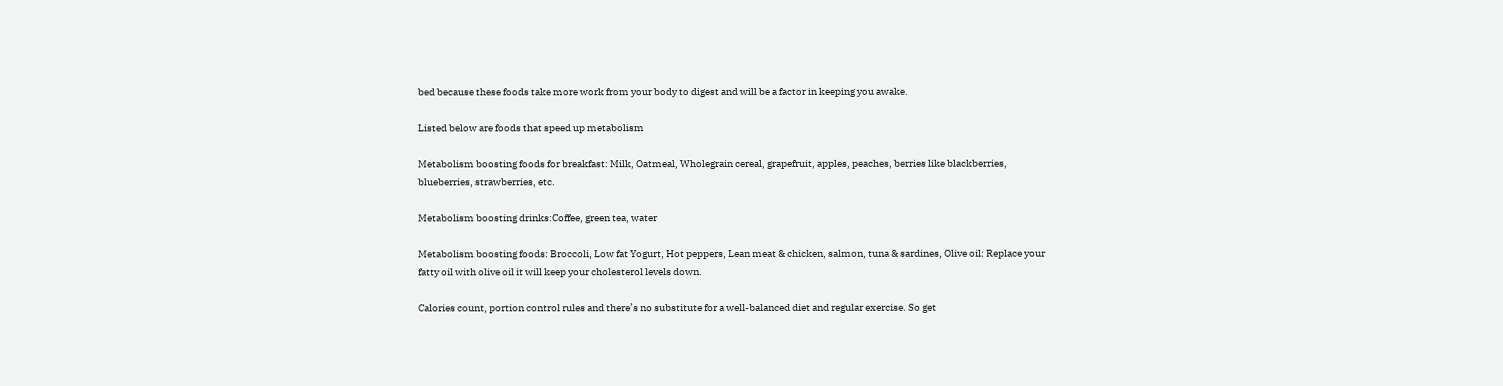bed because these foods take more work from your body to digest and will be a factor in keeping you awake.

Listed below are foods that speed up metabolism

Metabolism boosting foods for breakfast: Milk, Oatmeal, Wholegrain cereal, grapefruit, apples, peaches, berries like blackberries, blueberries, strawberries, etc.

Metabolism boosting drinks:Coffee, green tea, water

Metabolism boosting foods: Broccoli, Low fat Yogurt, Hot peppers, Lean meat & chicken, salmon, tuna & sardines, Olive oil: Replace your fatty oil with olive oil it will keep your cholesterol levels down.

Calories count, portion control rules and there’s no substitute for a well-balanced diet and regular exercise. So get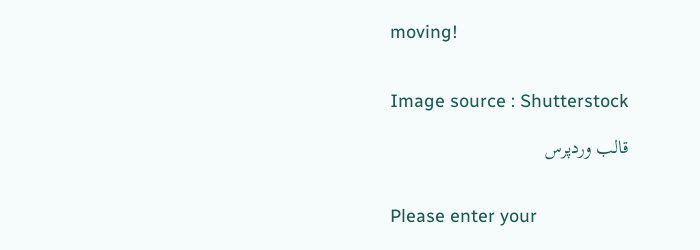moving!


Image source : Shutterstock

قالب وردپرس


Please enter your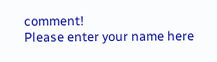comment!
Please enter your name here